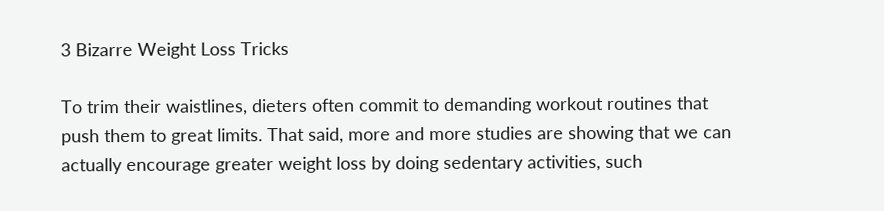3 Bizarre Weight Loss Tricks

To trim their waistlines, dieters often commit to demanding workout routines that push them to great limits. That said, more and more studies are showing that we can actually encourage greater weight loss by doing sedentary activities, such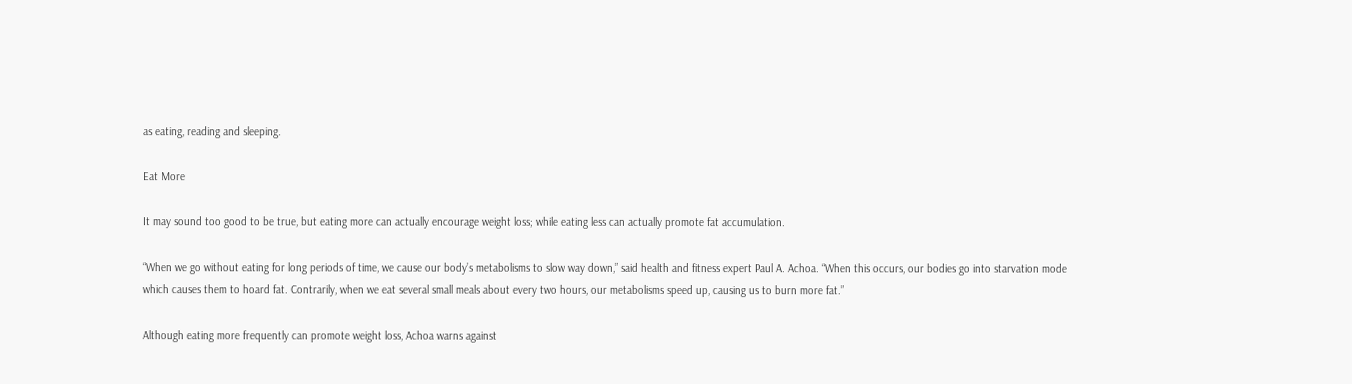as eating, reading and sleeping.

Eat More

It may sound too good to be true, but eating more can actually encourage weight loss; while eating less can actually promote fat accumulation.

“When we go without eating for long periods of time, we cause our body’s metabolisms to slow way down,” said health and fitness expert Paul A. Achoa. “When this occurs, our bodies go into starvation mode which causes them to hoard fat. Contrarily, when we eat several small meals about every two hours, our metabolisms speed up, causing us to burn more fat.”

Although eating more frequently can promote weight loss, Achoa warns against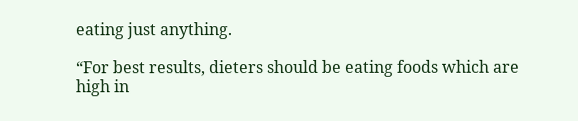eating just anything.

“For best results, dieters should be eating foods which are high in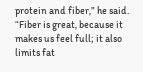protein and fiber,” he said. “Fiber is great, because it makes us feel full; it also limits fat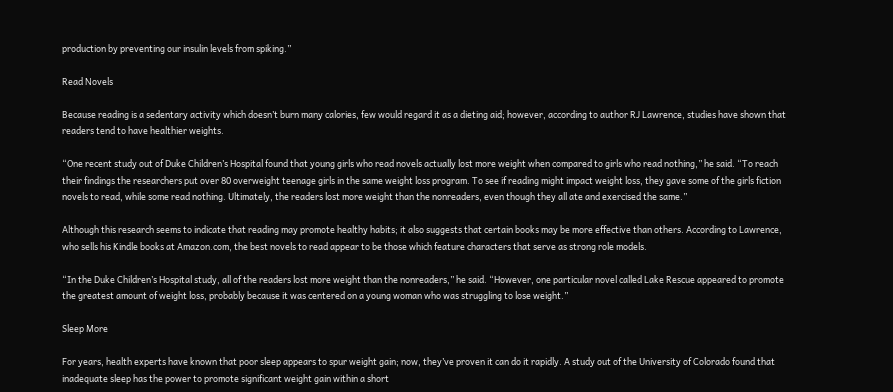production by preventing our insulin levels from spiking.”

Read Novels

Because reading is a sedentary activity which doesn’t burn many calories, few would regard it as a dieting aid; however, according to author RJ Lawrence, studies have shown that readers tend to have healthier weights.

“One recent study out of Duke Children’s Hospital found that young girls who read novels actually lost more weight when compared to girls who read nothing,” he said. “To reach their findings the researchers put over 80 overweight teenage girls in the same weight loss program. To see if reading might impact weight loss, they gave some of the girls fiction novels to read, while some read nothing. Ultimately, the readers lost more weight than the nonreaders, even though they all ate and exercised the same.”

Although this research seems to indicate that reading may promote healthy habits; it also suggests that certain books may be more effective than others. According to Lawrence, who sells his Kindle books at Amazon.com, the best novels to read appear to be those which feature characters that serve as strong role models.

“In the Duke Children’s Hospital study, all of the readers lost more weight than the nonreaders,” he said. “However, one particular novel called Lake Rescue appeared to promote the greatest amount of weight loss, probably because it was centered on a young woman who was struggling to lose weight.”

Sleep More

For years, health experts have known that poor sleep appears to spur weight gain; now, they’ve proven it can do it rapidly. A study out of the University of Colorado found that inadequate sleep has the power to promote significant weight gain within a short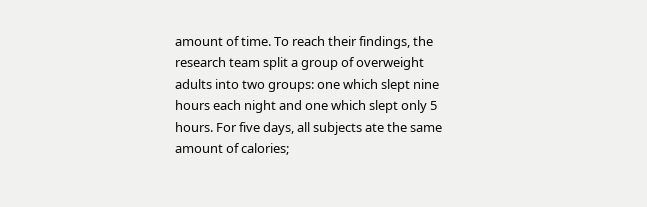amount of time. To reach their findings, the research team split a group of overweight adults into two groups: one which slept nine hours each night and one which slept only 5 hours. For five days, all subjects ate the same amount of calories;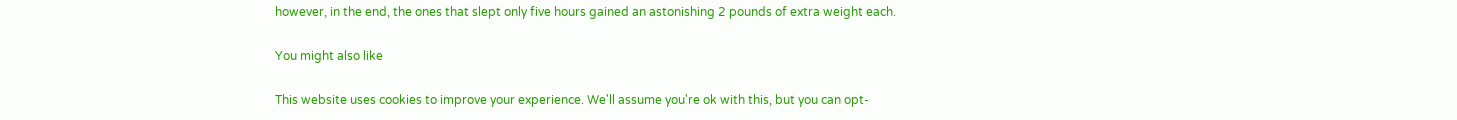however, in the end, the ones that slept only five hours gained an astonishing 2 pounds of extra weight each.

You might also like

This website uses cookies to improve your experience. We'll assume you're ok with this, but you can opt-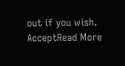out if you wish. AcceptRead More